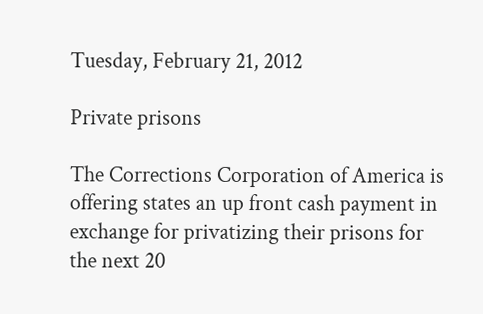Tuesday, February 21, 2012

Private prisons

The Corrections Corporation of America is offering states an up front cash payment in exchange for privatizing their prisons for the next 20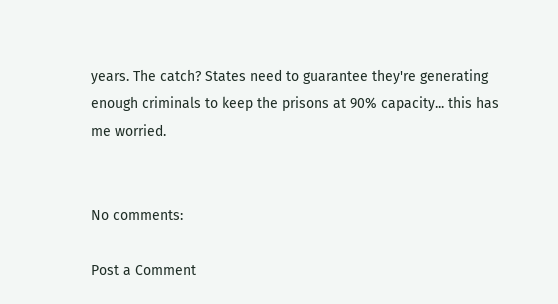years. The catch? States need to guarantee they're generating enough criminals to keep the prisons at 90% capacity... this has me worried.


No comments:

Post a Comment